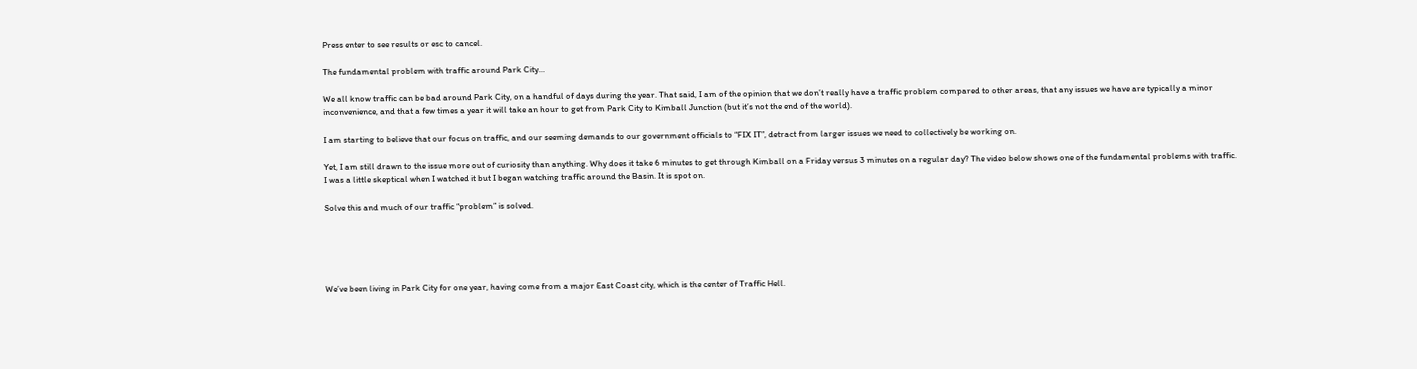Press enter to see results or esc to cancel.

The fundamental problem with traffic around Park City…

We all know traffic can be bad around Park City, on a handful of days during the year. That said, I am of the opinion that we don’t really have a traffic problem compared to other areas, that any issues we have are typically a minor inconvenience, and that a few times a year it will take an hour to get from Park City to Kimball Junction (but it’s not the end of the world).

I am starting to believe that our focus on traffic, and our seeming demands to our government officials to “FIX IT”, detract from larger issues we need to collectively be working on.

Yet, I am still drawn to the issue more out of curiosity than anything. Why does it take 6 minutes to get through Kimball on a Friday versus 3 minutes on a regular day? The video below shows one of the fundamental problems with traffic. I was a little skeptical when I watched it but I began watching traffic around the Basin. It is spot on.

Solve this and much of our traffic “problem” is solved.





We’ve been living in Park City for one year, having come from a major East Coast city, which is the center of Traffic Hell.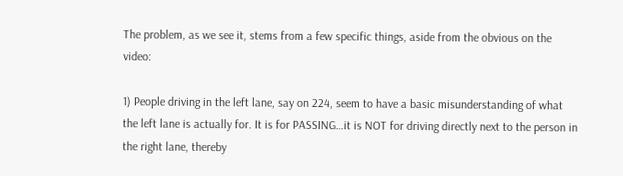The problem, as we see it, stems from a few specific things, aside from the obvious on the video:

1) People driving in the left lane, say on 224, seem to have a basic misunderstanding of what the left lane is actually for. It is for PASSING…it is NOT for driving directly next to the person in the right lane, thereby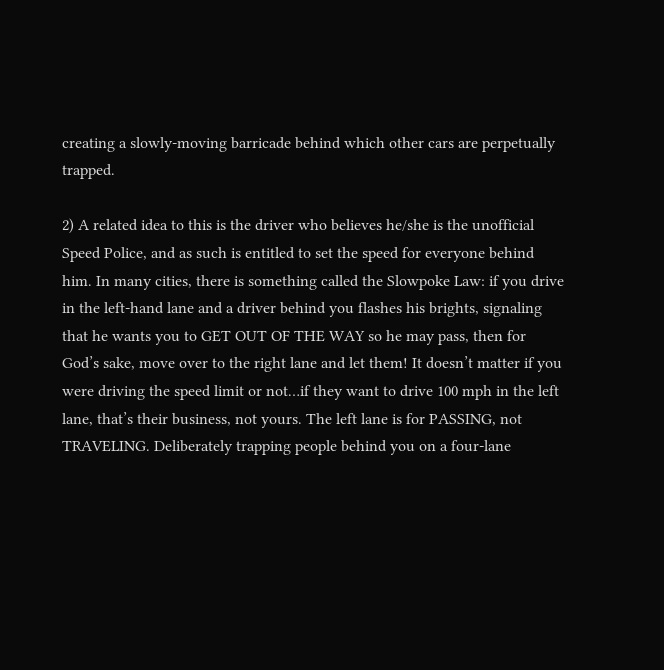creating a slowly-moving barricade behind which other cars are perpetually trapped.

2) A related idea to this is the driver who believes he/she is the unofficial Speed Police, and as such is entitled to set the speed for everyone behind him. In many cities, there is something called the Slowpoke Law: if you drive in the left-hand lane and a driver behind you flashes his brights, signaling that he wants you to GET OUT OF THE WAY so he may pass, then for God’s sake, move over to the right lane and let them! It doesn’t matter if you were driving the speed limit or not…if they want to drive 100 mph in the left lane, that’s their business, not yours. The left lane is for PASSING, not TRAVELING. Deliberately trapping people behind you on a four-lane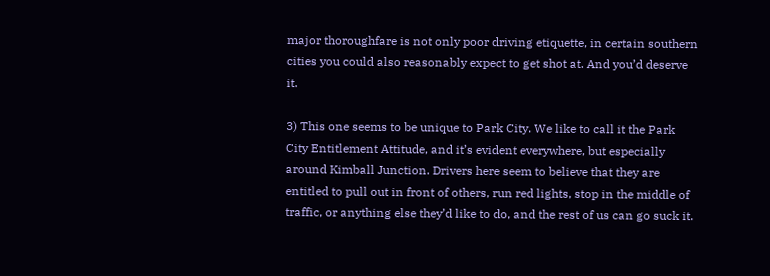major thoroughfare is not only poor driving etiquette, in certain southern cities you could also reasonably expect to get shot at. And you’d deserve it.

3) This one seems to be unique to Park City. We like to call it the Park City Entitlement Attitude, and it’s evident everywhere, but especially around Kimball Junction. Drivers here seem to believe that they are entitled to pull out in front of others, run red lights, stop in the middle of traffic, or anything else they’d like to do, and the rest of us can go suck it.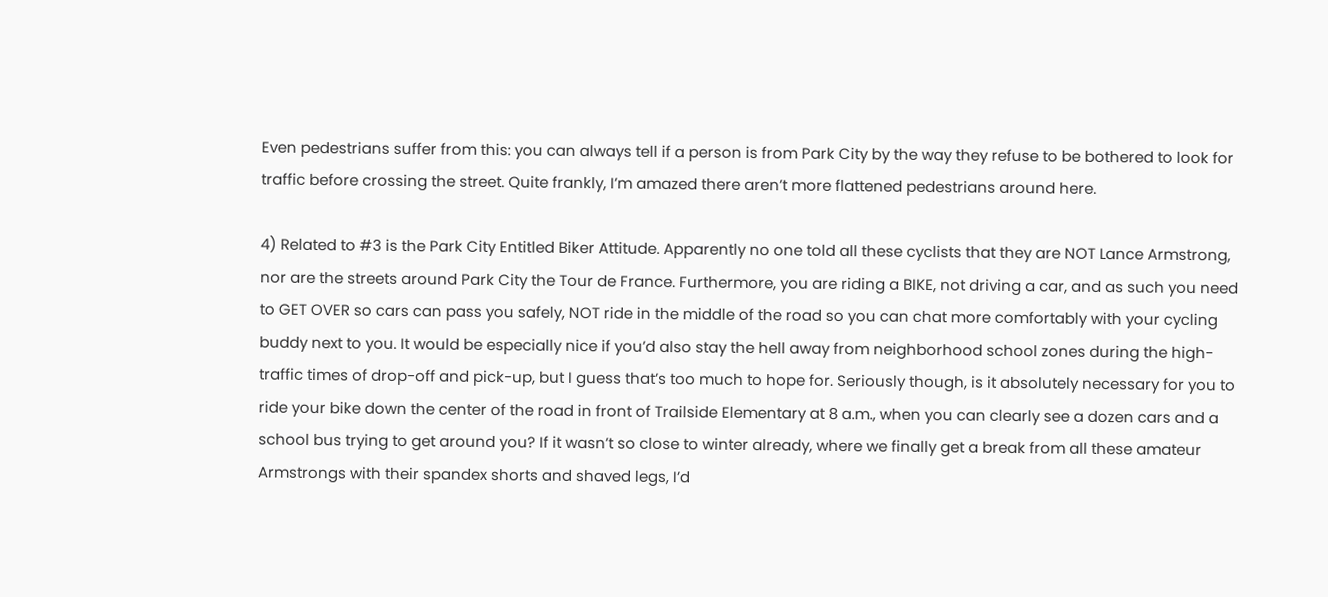Even pedestrians suffer from this: you can always tell if a person is from Park City by the way they refuse to be bothered to look for traffic before crossing the street. Quite frankly, I’m amazed there aren’t more flattened pedestrians around here.

4) Related to #3 is the Park City Entitled Biker Attitude. Apparently no one told all these cyclists that they are NOT Lance Armstrong, nor are the streets around Park City the Tour de France. Furthermore, you are riding a BIKE, not driving a car, and as such you need to GET OVER so cars can pass you safely, NOT ride in the middle of the road so you can chat more comfortably with your cycling buddy next to you. It would be especially nice if you’d also stay the hell away from neighborhood school zones during the high-traffic times of drop-off and pick-up, but I guess that’s too much to hope for. Seriously though, is it absolutely necessary for you to ride your bike down the center of the road in front of Trailside Elementary at 8 a.m., when you can clearly see a dozen cars and a school bus trying to get around you? If it wasn’t so close to winter already, where we finally get a break from all these amateur Armstrongs with their spandex shorts and shaved legs, I’d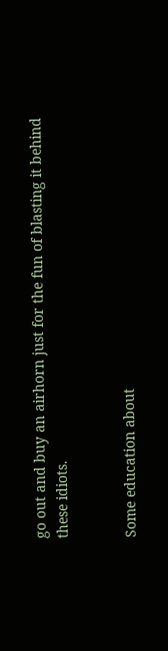go out and buy an airhorn just for the fun of blasting it behind these idiots.


Some education about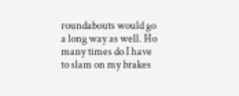roundabouts would go a long way as well. Ho many times do I have to slam on my brakes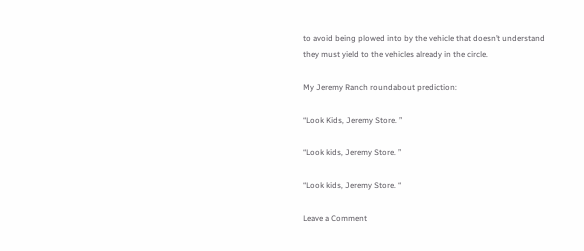to avoid being plowed into by the vehicle that doesn’t understand they must yield to the vehicles already in the circle.

My Jeremy Ranch roundabout prediction:

“Look Kids, Jeremy Store. ”

“Look kids, Jeremy Store. ”

“Look kids, Jeremy Store. “

Leave a Comment